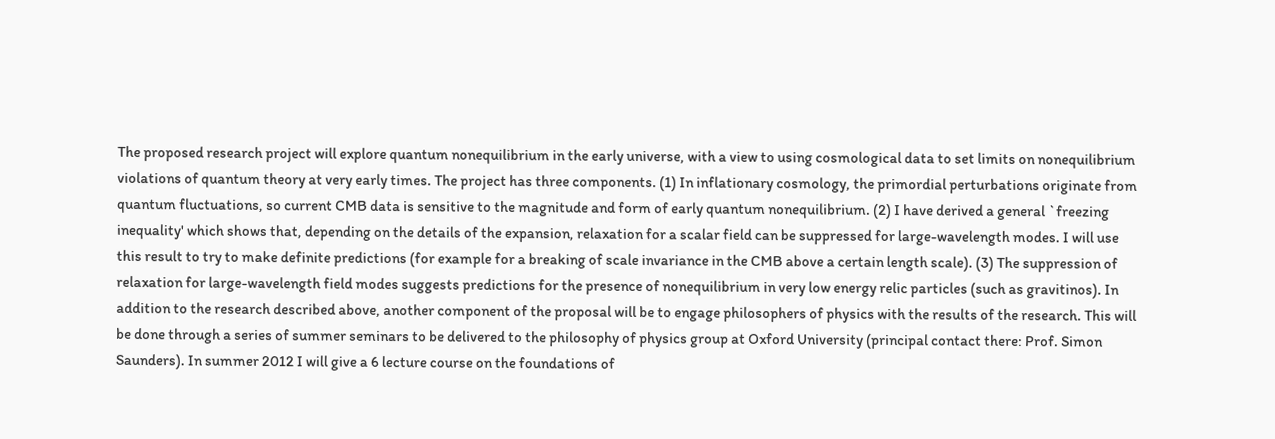The proposed research project will explore quantum nonequilibrium in the early universe, with a view to using cosmological data to set limits on nonequilibrium violations of quantum theory at very early times. The project has three components. (1) In inflationary cosmology, the primordial perturbations originate from quantum fluctuations, so current CMB data is sensitive to the magnitude and form of early quantum nonequilibrium. (2) I have derived a general `freezing inequality' which shows that, depending on the details of the expansion, relaxation for a scalar field can be suppressed for large-wavelength modes. I will use this result to try to make definite predictions (for example for a breaking of scale invariance in the CMB above a certain length scale). (3) The suppression of relaxation for large-wavelength field modes suggests predictions for the presence of nonequilibrium in very low energy relic particles (such as gravitinos). In addition to the research described above, another component of the proposal will be to engage philosophers of physics with the results of the research. This will be done through a series of summer seminars to be delivered to the philosophy of physics group at Oxford University (principal contact there: Prof. Simon Saunders). In summer 2012 I will give a 6 lecture course on the foundations of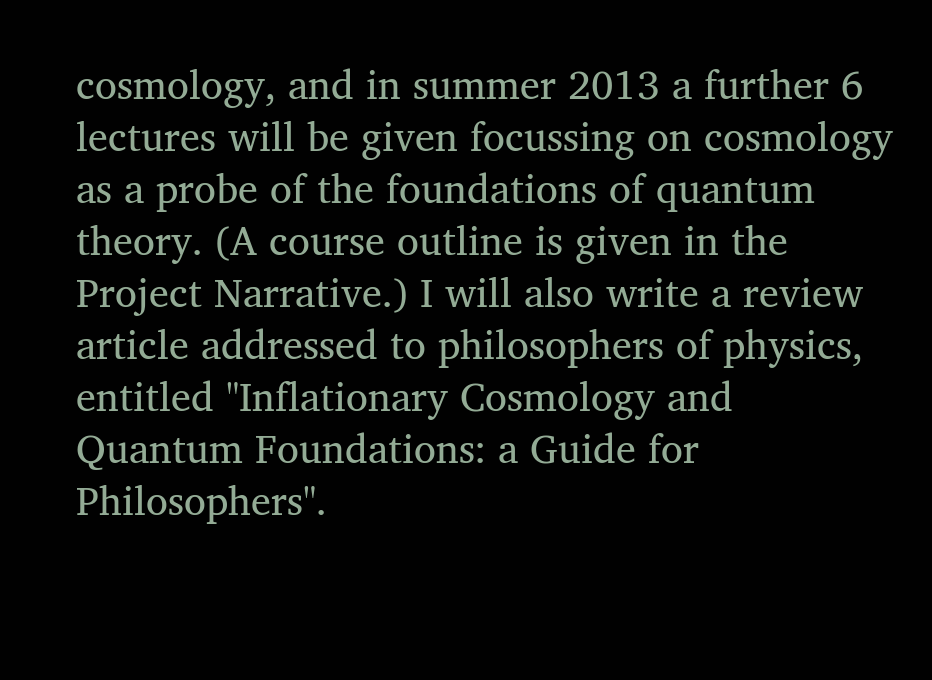cosmology, and in summer 2013 a further 6 lectures will be given focussing on cosmology as a probe of the foundations of quantum theory. (A course outline is given in the Project Narrative.) I will also write a review article addressed to philosophers of physics, entitled "Inflationary Cosmology and Quantum Foundations: a Guide for Philosophers".